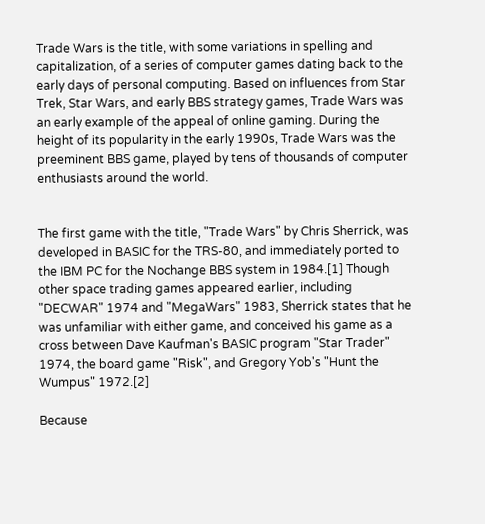Trade Wars is the title, with some variations in spelling and capitalization, of a series of computer games dating back to the early days of personal computing. Based on influences from Star Trek, Star Wars, and early BBS strategy games, Trade Wars was an early example of the appeal of online gaming. During the height of its popularity in the early 1990s, Trade Wars was the preeminent BBS game, played by tens of thousands of computer enthusiasts around the world.


The first game with the title, "Trade Wars" by Chris Sherrick, was developed in BASIC for the TRS-80, and immediately ported to the IBM PC for the Nochange BBS system in 1984.[1] Though other space trading games appeared earlier, including "DECWAR" 1974 and "MegaWars" 1983, Sherrick states that he was unfamiliar with either game, and conceived his game as a cross between Dave Kaufman's BASIC program "Star Trader" 1974, the board game "Risk", and Gregory Yob's "Hunt the Wumpus" 1972.[2]

Because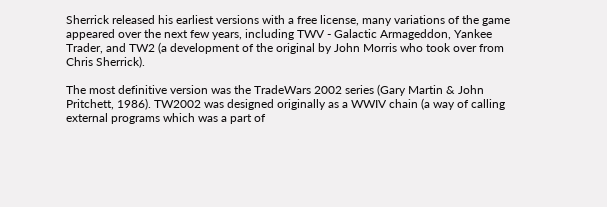Sherrick released his earliest versions with a free license, many variations of the game appeared over the next few years, including TWV - Galactic Armageddon, Yankee Trader, and TW2 (a development of the original by John Morris who took over from Chris Sherrick).

The most definitive version was the TradeWars 2002 series (Gary Martin & John Pritchett, 1986). TW2002 was designed originally as a WWIV chain (a way of calling external programs which was a part of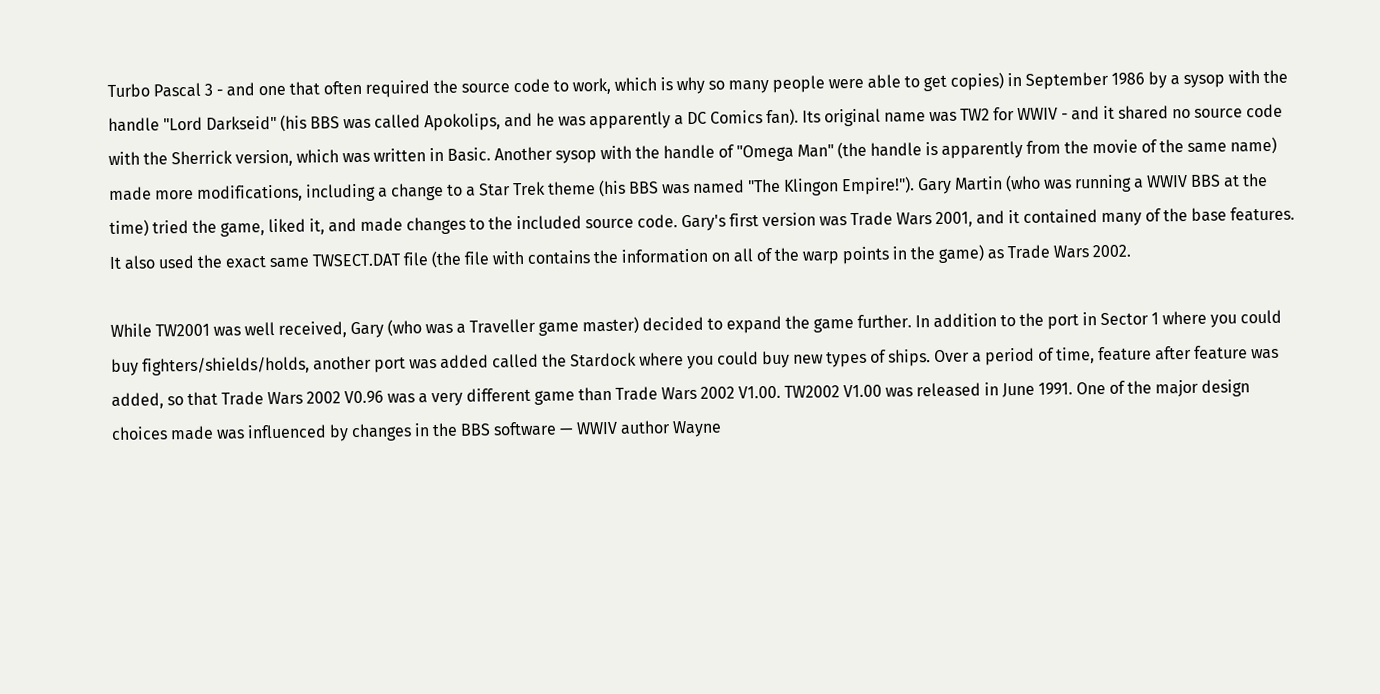Turbo Pascal 3 - and one that often required the source code to work, which is why so many people were able to get copies) in September 1986 by a sysop with the handle "Lord Darkseid" (his BBS was called Apokolips, and he was apparently a DC Comics fan). Its original name was TW2 for WWIV - and it shared no source code with the Sherrick version, which was written in Basic. Another sysop with the handle of "Omega Man" (the handle is apparently from the movie of the same name) made more modifications, including a change to a Star Trek theme (his BBS was named "The Klingon Empire!"). Gary Martin (who was running a WWIV BBS at the time) tried the game, liked it, and made changes to the included source code. Gary's first version was Trade Wars 2001, and it contained many of the base features. It also used the exact same TWSECT.DAT file (the file with contains the information on all of the warp points in the game) as Trade Wars 2002.

While TW2001 was well received, Gary (who was a Traveller game master) decided to expand the game further. In addition to the port in Sector 1 where you could buy fighters/shields/holds, another port was added called the Stardock where you could buy new types of ships. Over a period of time, feature after feature was added, so that Trade Wars 2002 V0.96 was a very different game than Trade Wars 2002 V1.00. TW2002 V1.00 was released in June 1991. One of the major design choices made was influenced by changes in the BBS software — WWIV author Wayne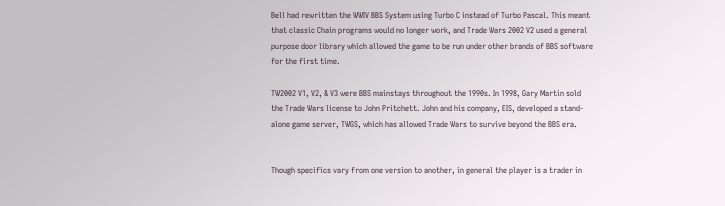Bell had rewritten the WWIV BBS System using Turbo C instead of Turbo Pascal. This meant that classic Chain programs would no longer work, and Trade Wars 2002 V2 used a general purpose door library which allowed the game to be run under other brands of BBS software for the first time.

TW2002 V1, V2, & V3 were BBS mainstays throughout the 1990s. In 1998, Gary Martin sold the Trade Wars license to John Pritchett. John and his company, EIS, developed a stand-alone game server, TWGS, which has allowed Trade Wars to survive beyond the BBS era.


Though specifics vary from one version to another, in general the player is a trader in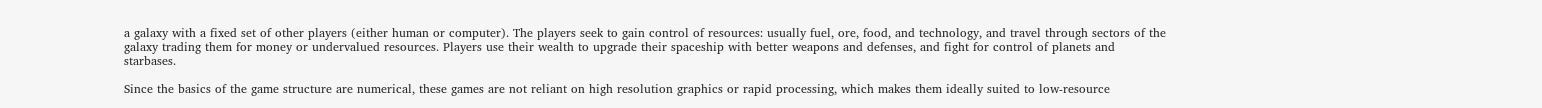a galaxy with a fixed set of other players (either human or computer). The players seek to gain control of resources: usually fuel, ore, food, and technology, and travel through sectors of the galaxy trading them for money or undervalued resources. Players use their wealth to upgrade their spaceship with better weapons and defenses, and fight for control of planets and starbases.

Since the basics of the game structure are numerical, these games are not reliant on high resolution graphics or rapid processing, which makes them ideally suited to low-resource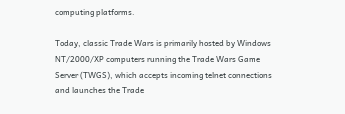computing platforms.

Today, classic Trade Wars is primarily hosted by Windows NT/2000/XP computers running the Trade Wars Game Server (TWGS), which accepts incoming telnet connections and launches the Trade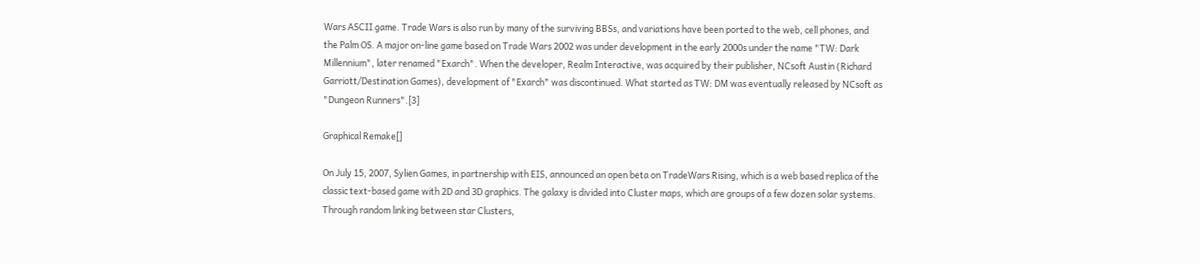Wars ASCII game. Trade Wars is also run by many of the surviving BBSs, and variations have been ported to the web, cell phones, and the Palm OS. A major on-line game based on Trade Wars 2002 was under development in the early 2000s under the name "TW: Dark Millennium", later renamed "Exarch". When the developer, Realm Interactive, was acquired by their publisher, NCsoft Austin (Richard Garriott/Destination Games), development of "Exarch" was discontinued. What started as TW: DM was eventually released by NCsoft as "Dungeon Runners".[3]

Graphical Remake[]

On July 15, 2007, Sylien Games, in partnership with EIS, announced an open beta on TradeWars Rising, which is a web based replica of the classic text-based game with 2D and 3D graphics. The galaxy is divided into Cluster maps, which are groups of a few dozen solar systems. Through random linking between star Clusters,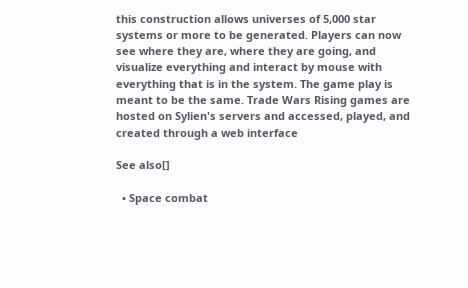this construction allows universes of 5,000 star systems or more to be generated. Players can now see where they are, where they are going, and visualize everything and interact by mouse with everything that is in the system. The game play is meant to be the same. Trade Wars Rising games are hosted on Sylien's servers and accessed, played, and created through a web interface

See also[]

  • Space combat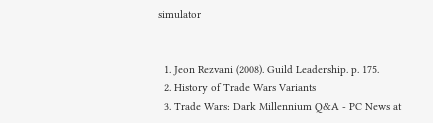simulator


  1. Jeon Rezvani (2008). Guild Leadership. p. 175.
  2. History of Trade Wars Variants
  3. Trade Wars: Dark Millennium Q&A - PC News at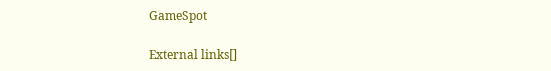GameSpot

External links[]